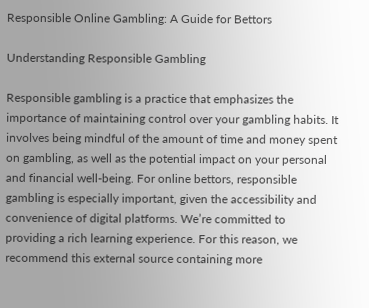Responsible Online Gambling: A Guide for Bettors

Understanding Responsible Gambling

Responsible gambling is a practice that emphasizes the importance of maintaining control over your gambling habits. It involves being mindful of the amount of time and money spent on gambling, as well as the potential impact on your personal and financial well-being. For online bettors, responsible gambling is especially important, given the accessibility and convenience of digital platforms. We’re committed to providing a rich learning experience. For this reason, we recommend this external source containing more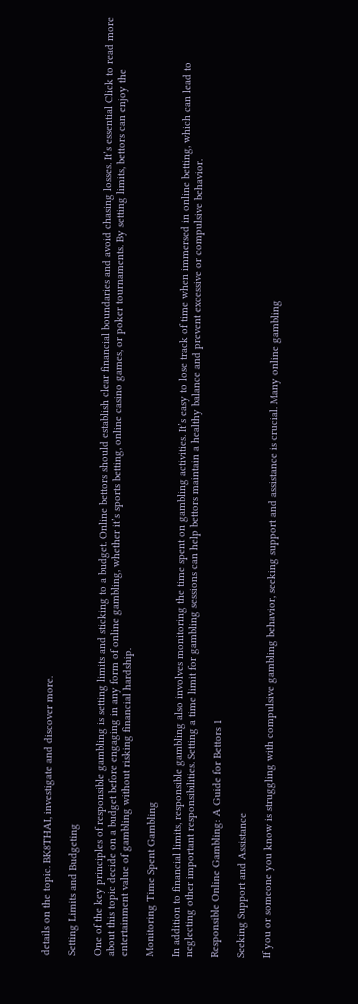details on the topic. BK8THAI, investigate and discover more.

Setting Limits and Budgeting

One of the key principles of responsible gambling is setting limits and sticking to a budget. Online bettors should establish clear financial boundaries and avoid chasing losses. It’s essential Click to read more about this topic decide on a budget before engaging in any form of online gambling, whether it’s sports betting, online casino games, or poker tournaments. By setting limits, bettors can enjoy the entertainment value of gambling without risking financial hardship.

Monitoring Time Spent Gambling

In addition to financial limits, responsible gambling also involves monitoring the time spent on gambling activities. It’s easy to lose track of time when immersed in online betting, which can lead to neglecting other important responsibilities. Setting a time limit for gambling sessions can help bettors maintain a healthy balance and prevent excessive or compulsive behavior.

Responsible Online Gambling: A Guide for Bettors 1

Seeking Support and Assistance

If you or someone you know is struggling with compulsive gambling behavior, seeking support and assistance is crucial. Many online gambling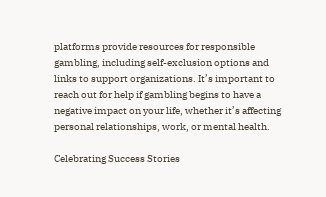platforms provide resources for responsible gambling, including self-exclusion options and links to support organizations. It’s important to reach out for help if gambling begins to have a negative impact on your life, whether it’s affecting personal relationships, work, or mental health.

Celebrating Success Stories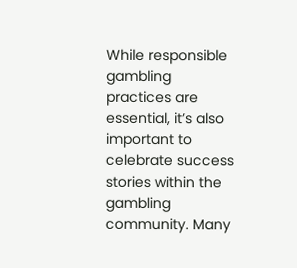While responsible gambling practices are essential, it’s also important to celebrate success stories within the gambling community. Many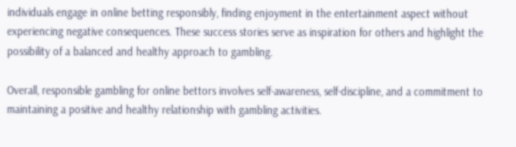individuals engage in online betting responsibly, finding enjoyment in the entertainment aspect without experiencing negative consequences. These success stories serve as inspiration for others and highlight the possibility of a balanced and healthy approach to gambling.

Overall, responsible gambling for online bettors involves self-awareness, self-discipline, and a commitment to maintaining a positive and healthy relationship with gambling activities.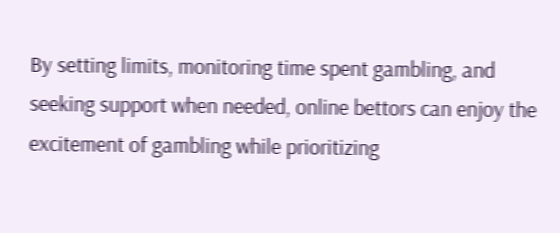By setting limits, monitoring time spent gambling, and seeking support when needed, online bettors can enjoy the excitement of gambling while prioritizing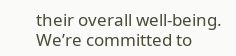their overall well-being. We’re committed to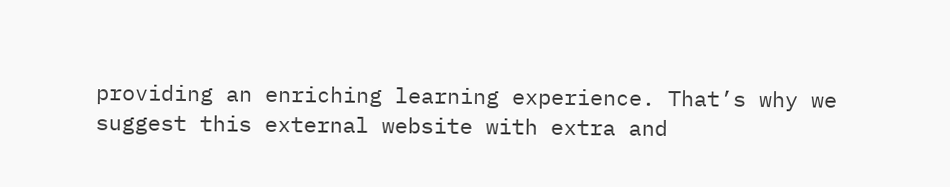providing an enriching learning experience. That’s why we suggest this external website with extra and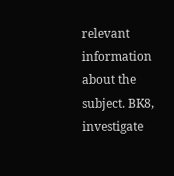relevant information about the subject. BK8, investigate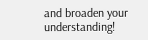and broaden your understanding!